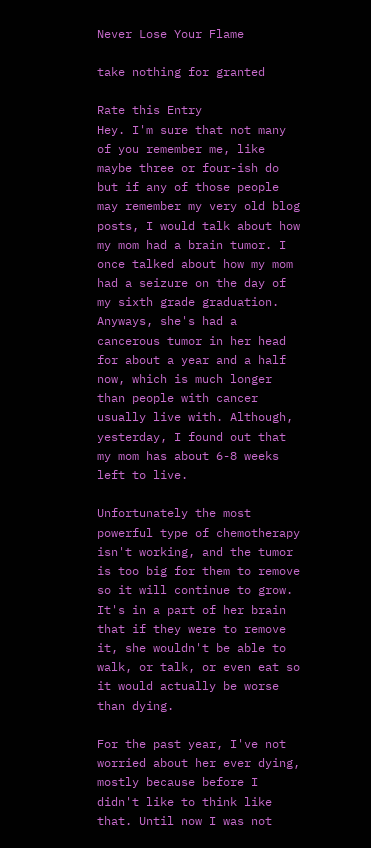Never Lose Your Flame

take nothing for granted

Rate this Entry
Hey. I'm sure that not many of you remember me, like maybe three or four-ish do but if any of those people may remember my very old blog posts, I would talk about how my mom had a brain tumor. I once talked about how my mom had a seizure on the day of my sixth grade graduation. Anyways, she's had a cancerous tumor in her head for about a year and a half now, which is much longer than people with cancer usually live with. Although, yesterday, I found out that my mom has about 6-8 weeks left to live.

Unfortunately the most powerful type of chemotherapy isn't working, and the tumor is too big for them to remove so it will continue to grow. It's in a part of her brain that if they were to remove it, she wouldn't be able to walk, or talk, or even eat so it would actually be worse than dying.

For the past year, I've not worried about her ever dying, mostly because before I didn't like to think like that. Until now I was not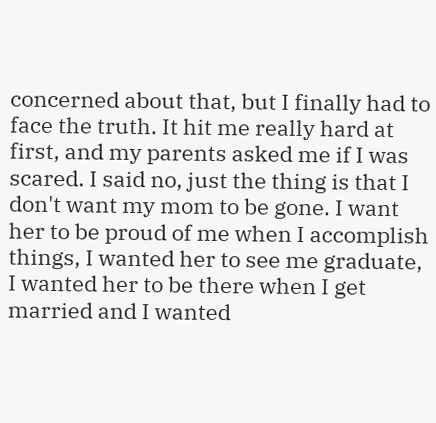concerned about that, but I finally had to face the truth. It hit me really hard at first, and my parents asked me if I was scared. I said no, just the thing is that I don't want my mom to be gone. I want her to be proud of me when I accomplish things, I wanted her to see me graduate, I wanted her to be there when I get married and I wanted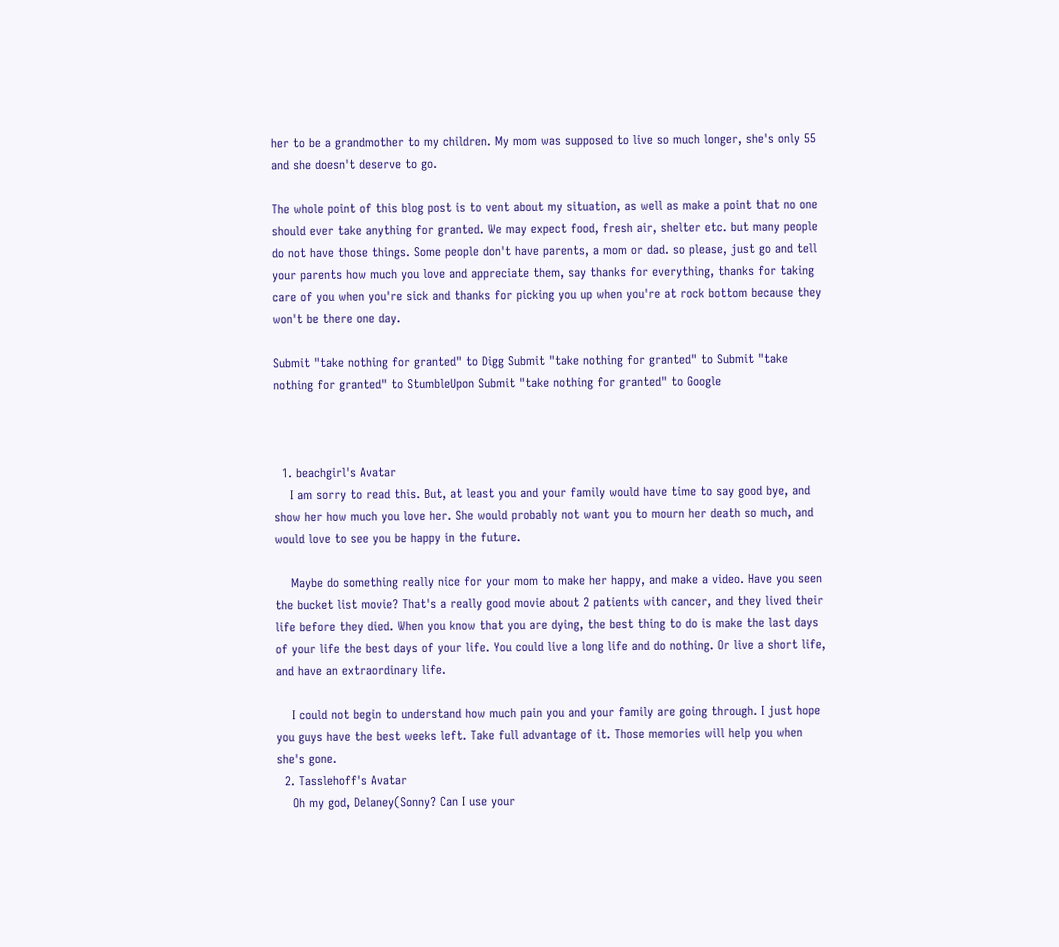her to be a grandmother to my children. My mom was supposed to live so much longer, she's only 55 and she doesn't deserve to go.

The whole point of this blog post is to vent about my situation, as well as make a point that no one should ever take anything for granted. We may expect food, fresh air, shelter etc. but many people do not have those things. Some people don't have parents, a mom or dad. so please, just go and tell your parents how much you love and appreciate them, say thanks for everything, thanks for taking care of you when you're sick and thanks for picking you up when you're at rock bottom because they won't be there one day.

Submit "take nothing for granted" to Digg Submit "take nothing for granted" to Submit "take nothing for granted" to StumbleUpon Submit "take nothing for granted" to Google



  1. beachgirl's Avatar
    I am sorry to read this. But, at least you and your family would have time to say good bye, and show her how much you love her. She would probably not want you to mourn her death so much, and would love to see you be happy in the future.

    Maybe do something really nice for your mom to make her happy, and make a video. Have you seen the bucket list movie? That's a really good movie about 2 patients with cancer, and they lived their life before they died. When you know that you are dying, the best thing to do is make the last days of your life the best days of your life. You could live a long life and do nothing. Or live a short life, and have an extraordinary life.

    I could not begin to understand how much pain you and your family are going through. I just hope you guys have the best weeks left. Take full advantage of it. Those memories will help you when she's gone.
  2. Tasslehoff's Avatar
    Oh my god, Delaney(Sonny? Can I use your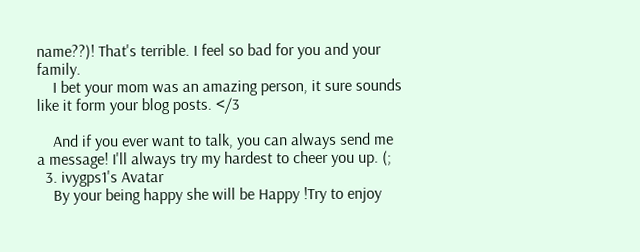name??)! That's terrible. I feel so bad for you and your family.
    I bet your mom was an amazing person, it sure sounds like it form your blog posts. </3

    And if you ever want to talk, you can always send me a message! I'll always try my hardest to cheer you up. (;
  3. ivygps1's Avatar
    By your being happy she will be Happy !Try to enjoy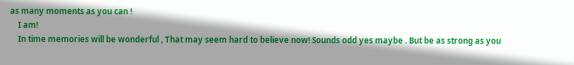as many moments as you can !
    I am!
    In time memories will be wonderful , That may seem hard to believe now! Sounds odd yes maybe . But be as strong as you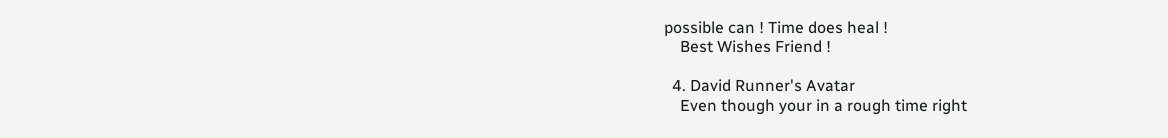possible can ! Time does heal !
    Best Wishes Friend !

  4. David Runner's Avatar
    Even though your in a rough time right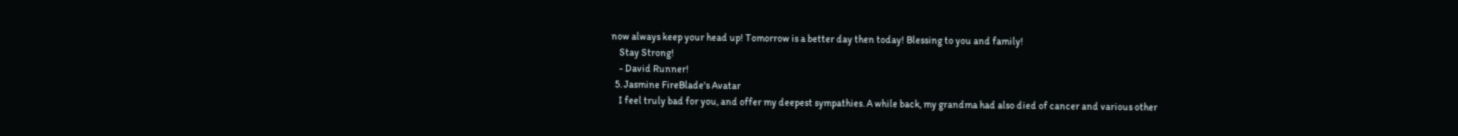now always keep your head up! Tomorrow is a better day then today! Blessing to you and family!
    Stay Strong!
    - David Runner!
  5. Jasmine FireBlade's Avatar
    I feel truly bad for you, and offer my deepest sympathies. A while back, my grandma had also died of cancer and various other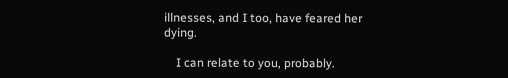illnesses, and I too, have feared her dying.

    I can relate to you, probably.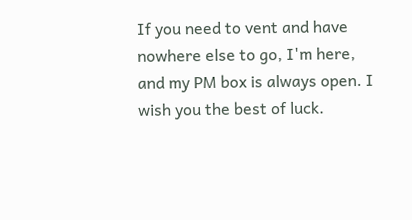If you need to vent and have nowhere else to go, I'm here, and my PM box is always open. I wish you the best of luck.